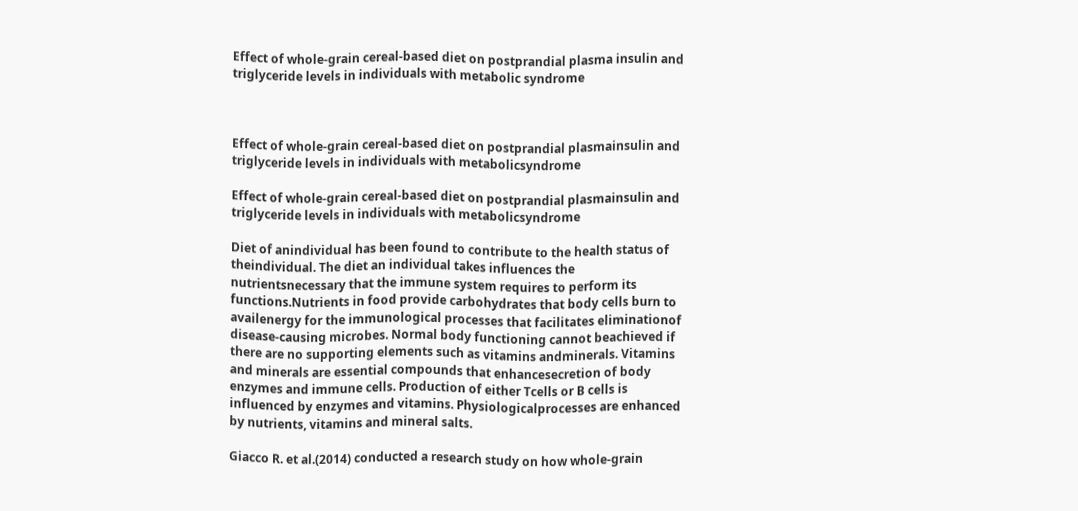Effect of whole-grain cereal-based diet on postprandial plasma insulin and triglyceride levels in individuals with metabolic syndrome



Effect of whole-grain cereal-based diet on postprandial plasmainsulin and triglyceride levels in individuals with metabolicsyndrome

Effect of whole-grain cereal-based diet on postprandial plasmainsulin and triglyceride levels in individuals with metabolicsyndrome

Diet of anindividual has been found to contribute to the health status of theindividual. The diet an individual takes influences the nutrientsnecessary that the immune system requires to perform its functions.Nutrients in food provide carbohydrates that body cells burn to availenergy for the immunological processes that facilitates eliminationof disease-causing microbes. Normal body functioning cannot beachieved if there are no supporting elements such as vitamins andminerals. Vitamins and minerals are essential compounds that enhancesecretion of body enzymes and immune cells. Production of either Tcells or B cells is influenced by enzymes and vitamins. Physiologicalprocesses are enhanced by nutrients, vitamins and mineral salts.

Giacco R. et al.(2014) conducted a research study on how whole-grain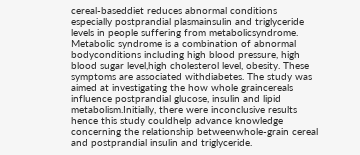cereal-baseddiet reduces abnormal conditions especially postprandial plasmainsulin and triglyceride levels in people suffering from metabolicsyndrome. Metabolic syndrome is a combination of abnormal bodyconditions including high blood pressure, high blood sugar level,high cholesterol level, obesity. These symptoms are associated withdiabetes. The study was aimed at investigating the how whole graincereals influence postprandial glucose, insulin and lipid metabolism.Initially, there were inconclusive results hence this study couldhelp advance knowledge concerning the relationship betweenwhole-grain cereal and postprandial insulin and triglyceride.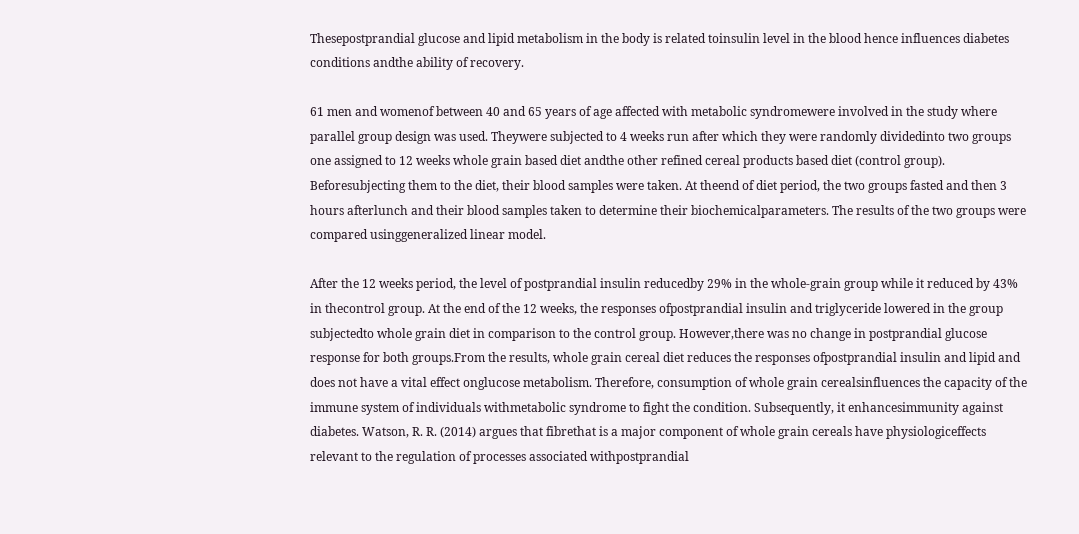Thesepostprandial glucose and lipid metabolism in the body is related toinsulin level in the blood hence influences diabetes conditions andthe ability of recovery.

61 men and womenof between 40 and 65 years of age affected with metabolic syndromewere involved in the study where parallel group design was used. Theywere subjected to 4 weeks run after which they were randomly dividedinto two groups one assigned to 12 weeks whole grain based diet andthe other refined cereal products based diet (control group). Beforesubjecting them to the diet, their blood samples were taken. At theend of diet period, the two groups fasted and then 3 hours afterlunch and their blood samples taken to determine their biochemicalparameters. The results of the two groups were compared usinggeneralized linear model.

After the 12 weeks period, the level of postprandial insulin reducedby 29% in the whole-grain group while it reduced by 43% in thecontrol group. At the end of the 12 weeks, the responses ofpostprandial insulin and triglyceride lowered in the group subjectedto whole grain diet in comparison to the control group. However,there was no change in postprandial glucose response for both groups.From the results, whole grain cereal diet reduces the responses ofpostprandial insulin and lipid and does not have a vital effect onglucose metabolism. Therefore, consumption of whole grain cerealsinfluences the capacity of the immune system of individuals withmetabolic syndrome to fight the condition. Subsequently, it enhancesimmunity against diabetes. Watson, R. R. (2014) argues that fibrethat is a major component of whole grain cereals have physiologiceffects relevant to the regulation of processes associated withpostprandial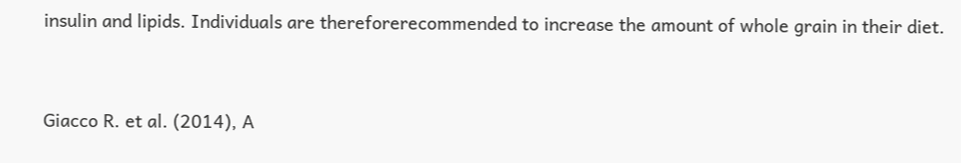insulin and lipids. Individuals are thereforerecommended to increase the amount of whole grain in their diet.


Giacco R. et al. (2014), A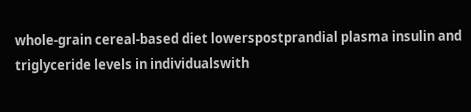whole-grain cereal-based diet lowerspostprandial plasma insulin and triglyceride levels in individualswith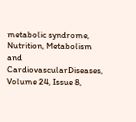metabolic syndrome, Nutrition, Metabolism and CardiovascularDiseases, Volume 24, Issue 8,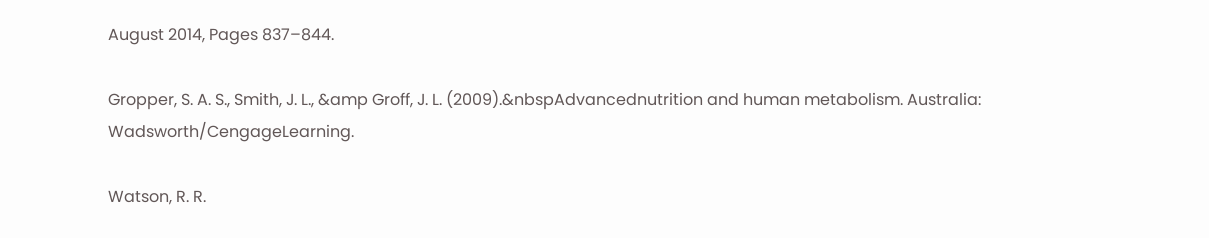August 2014, Pages 837–844.

Gropper, S. A. S., Smith, J. L., &amp Groff, J. L. (2009).&nbspAdvancednutrition and human metabolism. Australia: Wadsworth/CengageLearning.

Watson, R. R.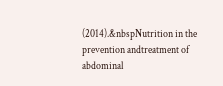(2014).&nbspNutrition in the prevention andtreatment of abdominal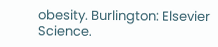obesity. Burlington: Elsevier Science.